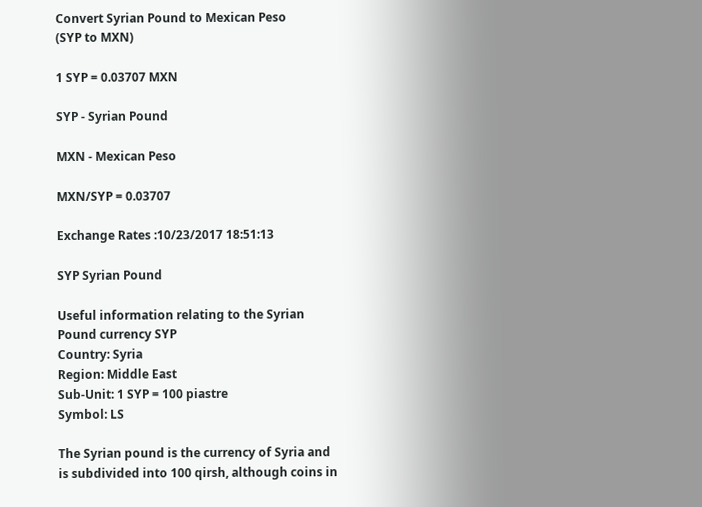Convert Syrian Pound to Mexican Peso
(SYP to MXN)

1 SYP = 0.03707 MXN

SYP - Syrian Pound

MXN - Mexican Peso

MXN/SYP = 0.03707

Exchange Rates :10/23/2017 18:51:13

SYP Syrian Pound

Useful information relating to the Syrian Pound currency SYP
Country: Syria
Region: Middle East
Sub-Unit: 1 SYP = 100 piastre
Symbol: LS

The Syrian pound is the currency of Syria and is subdivided into 100 qirsh, although coins in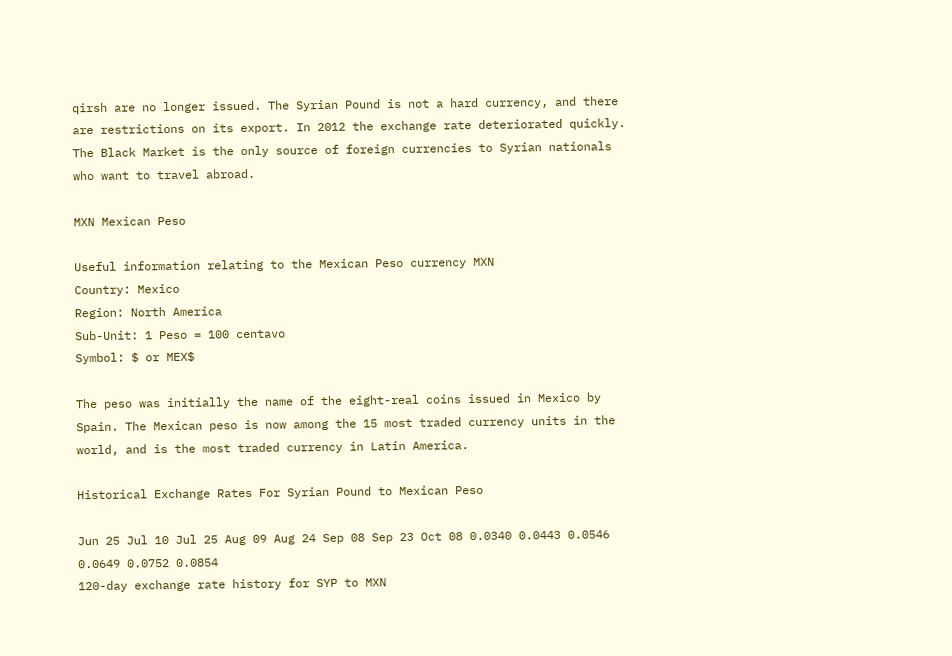qirsh are no longer issued. The Syrian Pound is not a hard currency, and there are restrictions on its export. In 2012 the exchange rate deteriorated quickly. The Black Market is the only source of foreign currencies to Syrian nationals who want to travel abroad.

MXN Mexican Peso

Useful information relating to the Mexican Peso currency MXN
Country: Mexico
Region: North America
Sub-Unit: 1 Peso = 100 centavo
Symbol: $ or MEX$

The peso was initially the name of the eight-real coins issued in Mexico by Spain. The Mexican peso is now among the 15 most traded currency units in the world, and is the most traded currency in Latin America.

Historical Exchange Rates For Syrian Pound to Mexican Peso

Jun 25 Jul 10 Jul 25 Aug 09 Aug 24 Sep 08 Sep 23 Oct 08 0.0340 0.0443 0.0546 0.0649 0.0752 0.0854
120-day exchange rate history for SYP to MXN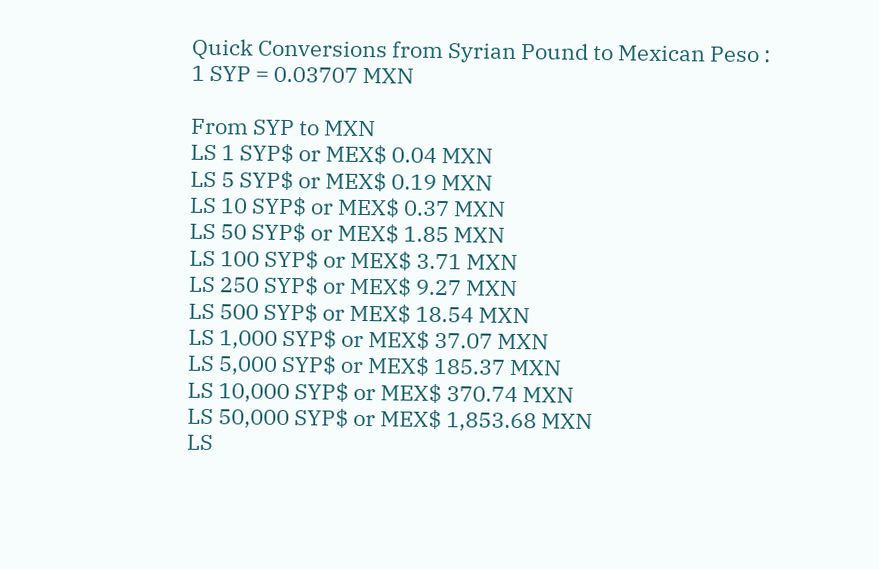Quick Conversions from Syrian Pound to Mexican Peso : 1 SYP = 0.03707 MXN

From SYP to MXN
LS 1 SYP$ or MEX$ 0.04 MXN
LS 5 SYP$ or MEX$ 0.19 MXN
LS 10 SYP$ or MEX$ 0.37 MXN
LS 50 SYP$ or MEX$ 1.85 MXN
LS 100 SYP$ or MEX$ 3.71 MXN
LS 250 SYP$ or MEX$ 9.27 MXN
LS 500 SYP$ or MEX$ 18.54 MXN
LS 1,000 SYP$ or MEX$ 37.07 MXN
LS 5,000 SYP$ or MEX$ 185.37 MXN
LS 10,000 SYP$ or MEX$ 370.74 MXN
LS 50,000 SYP$ or MEX$ 1,853.68 MXN
LS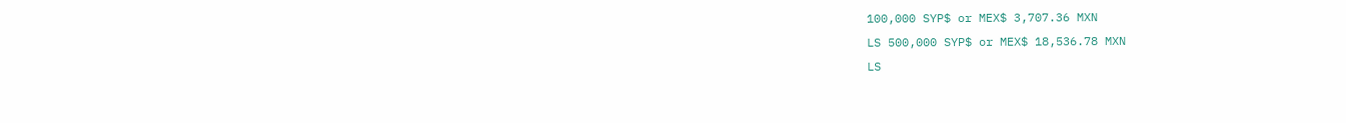100,000 SYP$ or MEX$ 3,707.36 MXN
LS 500,000 SYP$ or MEX$ 18,536.78 MXN
LS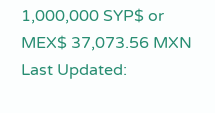1,000,000 SYP$ or MEX$ 37,073.56 MXN
Last Updated: